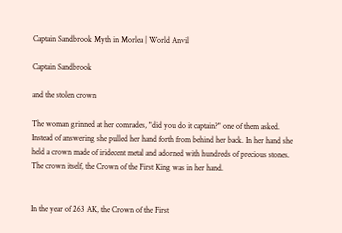Captain Sandbrook Myth in Morlea | World Anvil

Captain Sandbrook

and the stolen crown

The woman grinned at her comrades, "did you do it captain?" one of them asked. Instead of answering she pulled her hand forth from behind her back. In her hand she held a crown made of iridecent metal and adorned with hundreds of precious stones. The crown itself, the Crown of the First King was in her hand.


In the year of 263 AK, the Crown of the First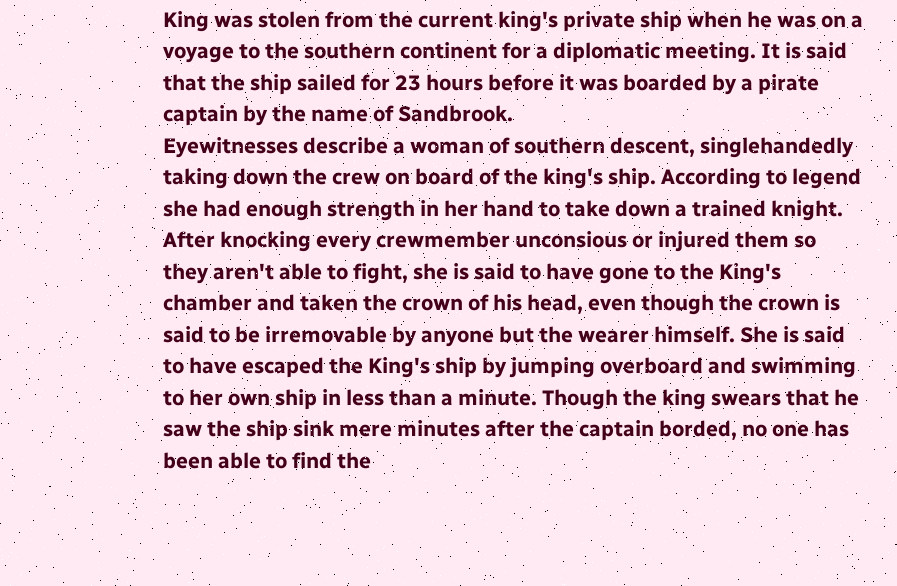King was stolen from the current king's private ship when he was on a voyage to the southern continent for a diplomatic meeting. It is said that the ship sailed for 23 hours before it was boarded by a pirate captain by the name of Sandbrook.
Eyewitnesses describe a woman of southern descent, singlehandedly taking down the crew on board of the king's ship. According to legend she had enough strength in her hand to take down a trained knight. After knocking every crewmember unconsious or injured them so they aren't able to fight, she is said to have gone to the King's chamber and taken the crown of his head, even though the crown is said to be irremovable by anyone but the wearer himself. She is said to have escaped the King's ship by jumping overboard and swimming to her own ship in less than a minute. Though the king swears that he saw the ship sink mere minutes after the captain borded, no one has been able to find the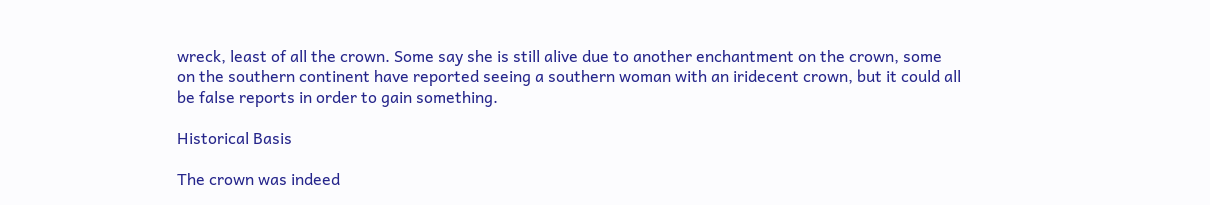wreck, least of all the crown. Some say she is still alive due to another enchantment on the crown, some on the southern continent have reported seeing a southern woman with an iridecent crown, but it could all be false reports in order to gain something.

Historical Basis

The crown was indeed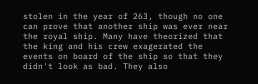stolen in the year of 263, though no one can prove that another ship was ever near the royal ship. Many have theorized that the king and his crew exagerated the events on board of the ship so that they didn't look as bad. They also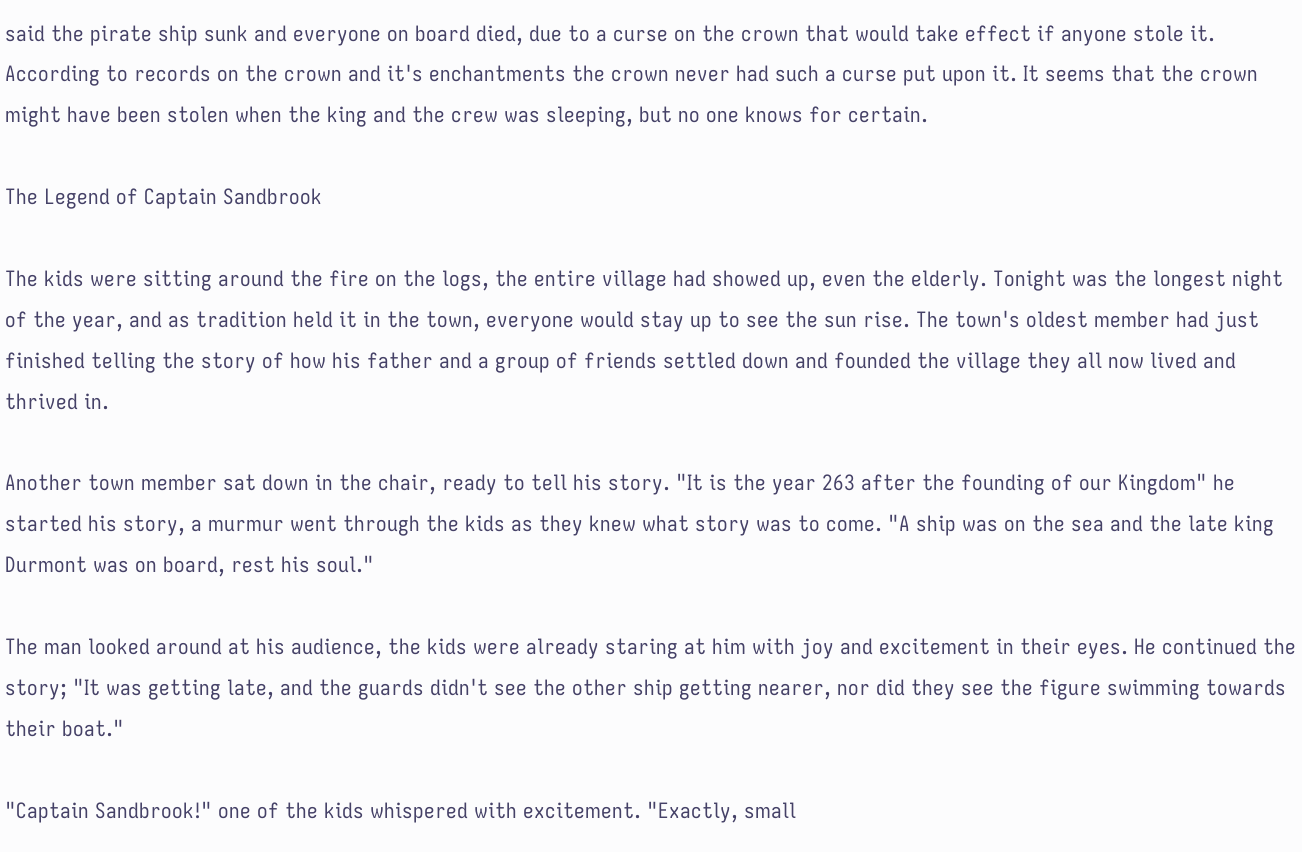said the pirate ship sunk and everyone on board died, due to a curse on the crown that would take effect if anyone stole it. According to records on the crown and it's enchantments the crown never had such a curse put upon it. It seems that the crown might have been stolen when the king and the crew was sleeping, but no one knows for certain.

The Legend of Captain Sandbrook

The kids were sitting around the fire on the logs, the entire village had showed up, even the elderly. Tonight was the longest night of the year, and as tradition held it in the town, everyone would stay up to see the sun rise. The town's oldest member had just finished telling the story of how his father and a group of friends settled down and founded the village they all now lived and thrived in.

Another town member sat down in the chair, ready to tell his story. "It is the year 263 after the founding of our Kingdom" he started his story, a murmur went through the kids as they knew what story was to come. "A ship was on the sea and the late king Durmont was on board, rest his soul."

The man looked around at his audience, the kids were already staring at him with joy and excitement in their eyes. He continued the story; "It was getting late, and the guards didn't see the other ship getting nearer, nor did they see the figure swimming towards their boat."

"Captain Sandbrook!" one of the kids whispered with excitement. "Exactly, small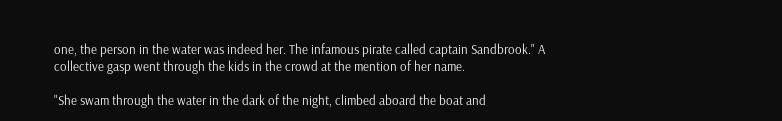one, the person in the water was indeed her. The infamous pirate called captain Sandbrook." A collective gasp went through the kids in the crowd at the mention of her name.

"She swam through the water in the dark of the night, climbed aboard the boat and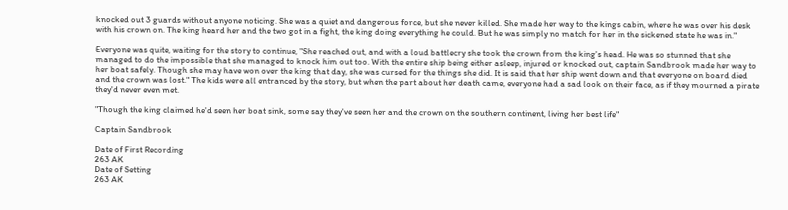knocked out 3 guards without anyone noticing. She was a quiet and dangerous force, but she never killed. She made her way to the kings cabin, where he was over his desk with his crown on. The king heard her and the two got in a fight, the king doing everything he could. But he was simply no match for her in the sickened state he was in."

Everyone was quite, waiting for the story to continue, "She reached out, and with a loud battlecry she took the crown from the king's head. He was so stunned that she managed to do the impossible that she managed to knock him out too. With the entire ship being either asleep, injured or knocked out, captain Sandbrook made her way to her boat safely. Though she may have won over the king that day, she was cursed for the things she did. It is said that her ship went down and that everyone on board died and the crown was lost." The kids were all entranced by the story, but when the part about her death came, everyone had a sad look on their face, as if they mourned a pirate they'd never even met.

"Though the king claimed he'd seen her boat sink, some say they've seen her and the crown on the southern continent, living her best life"

Captain Sandbrook

Date of First Recording
263 AK
Date of Setting
263 AK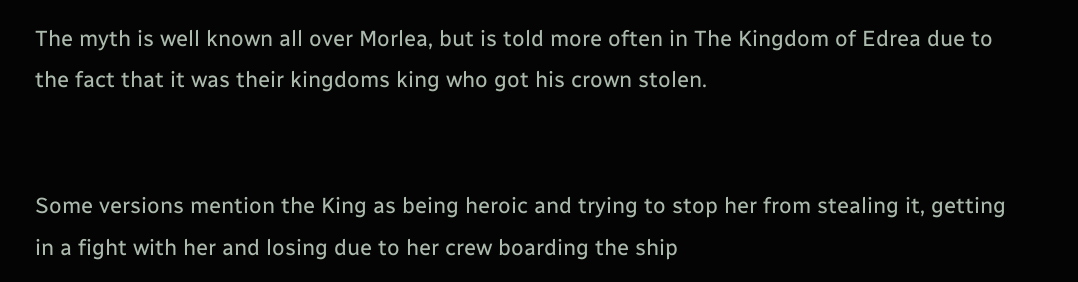The myth is well known all over Morlea, but is told more often in The Kingdom of Edrea due to the fact that it was their kingdoms king who got his crown stolen.


Some versions mention the King as being heroic and trying to stop her from stealing it, getting in a fight with her and losing due to her crew boarding the ship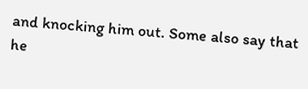and knocking him out. Some also say that he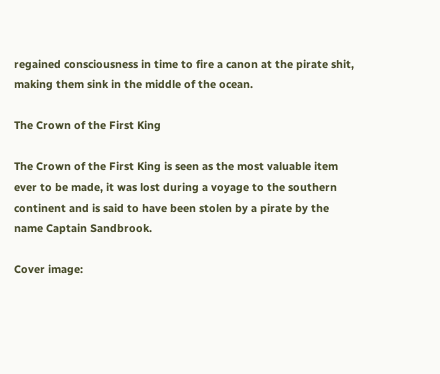regained consciousness in time to fire a canon at the pirate shit, making them sink in the middle of the ocean.

The Crown of the First King

The Crown of the First King is seen as the most valuable item ever to be made, it was lost during a voyage to the southern continent and is said to have been stolen by a pirate by the name Captain Sandbrook.

Cover image: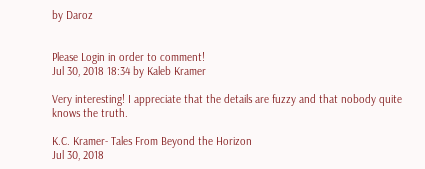by Daroz


Please Login in order to comment!
Jul 30, 2018 18:34 by Kaleb Kramer

Very interesting! I appreciate that the details are fuzzy and that nobody quite knows the truth.

K.C. Kramer- Tales From Beyond the Horizon
Jul 30, 2018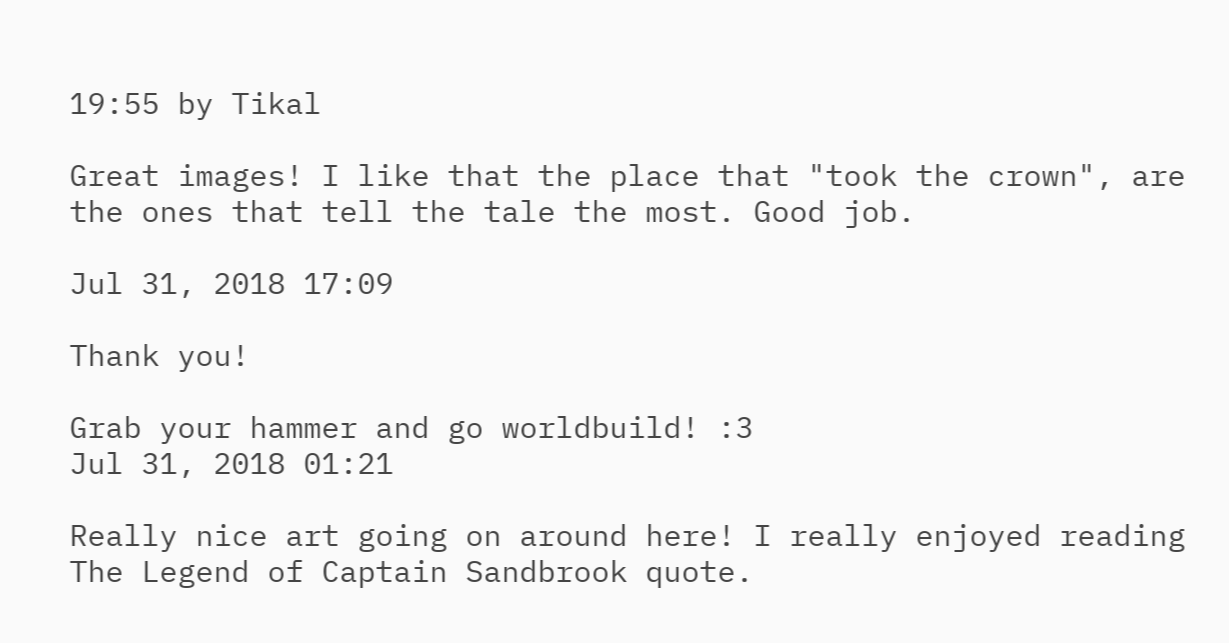19:55 by Tikal

Great images! I like that the place that "took the crown", are the ones that tell the tale the most. Good job.

Jul 31, 2018 17:09

Thank you!

Grab your hammer and go worldbuild! :3
Jul 31, 2018 01:21

Really nice art going on around here! I really enjoyed reading The Legend of Captain Sandbrook quote.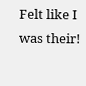Felt like I was their!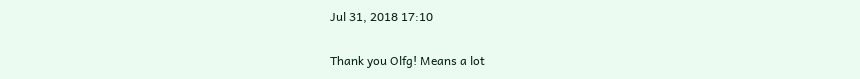Jul 31, 2018 17:10

Thank you Olfg! Means a lot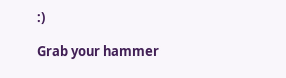:)

Grab your hammer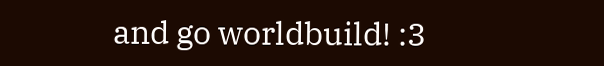and go worldbuild! :3